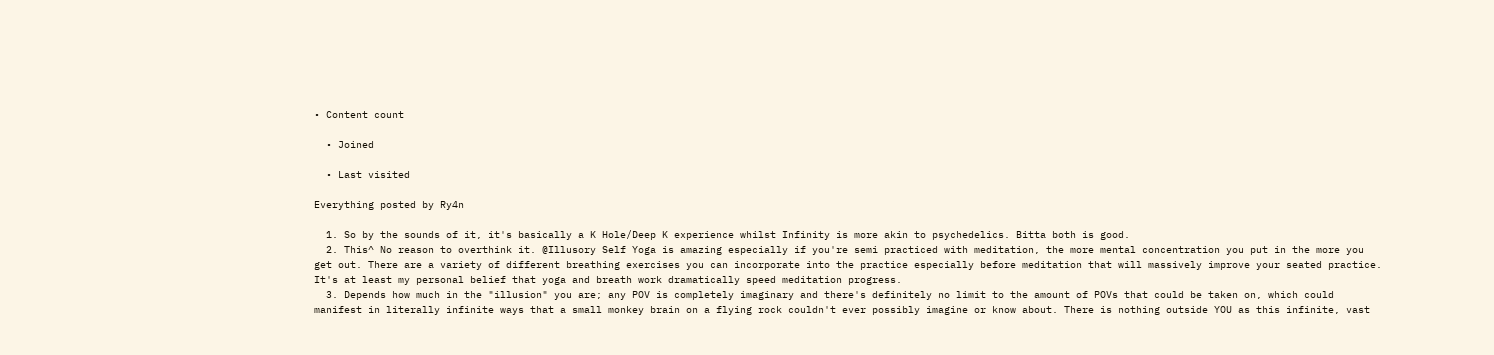• Content count

  • Joined

  • Last visited

Everything posted by Ry4n

  1. So by the sounds of it, it's basically a K Hole/Deep K experience whilst Infinity is more akin to psychedelics. Bitta both is good.
  2. This^ No reason to overthink it. @Illusory Self Yoga is amazing especially if you're semi practiced with meditation, the more mental concentration you put in the more you get out. There are a variety of different breathing exercises you can incorporate into the practice especially before meditation that will massively improve your seated practice. It's at least my personal belief that yoga and breath work dramatically speed meditation progress.
  3. Depends how much in the "illusion" you are; any POV is completely imaginary and there's definitely no limit to the amount of POVs that could be taken on, which could manifest in literally infinite ways that a small monkey brain on a flying rock couldn't ever possibly imagine or know about. There is nothing outside YOU as this infinite, vast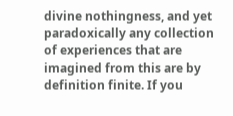divine nothingness, and yet paradoxically any collection of experiences that are imagined from this are by definition finite. If you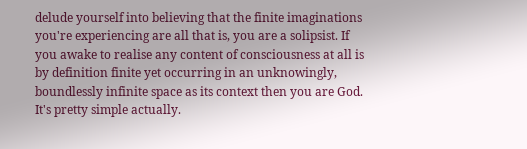delude yourself into believing that the finite imaginations you're experiencing are all that is, you are a solipsist. If you awake to realise any content of consciousness at all is by definition finite yet occurring in an unknowingly, boundlessly infinite space as its context then you are God. It's pretty simple actually.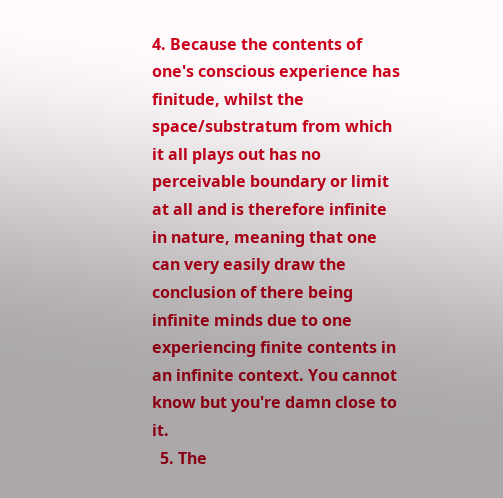4. Because the contents of one's conscious experience has finitude, whilst the space/substratum from which it all plays out has no perceivable boundary or limit at all and is therefore infinite in nature, meaning that one can very easily draw the conclusion of there being infinite minds due to one experiencing finite contents in an infinite context. You cannot know but you're damn close to it.
  5. The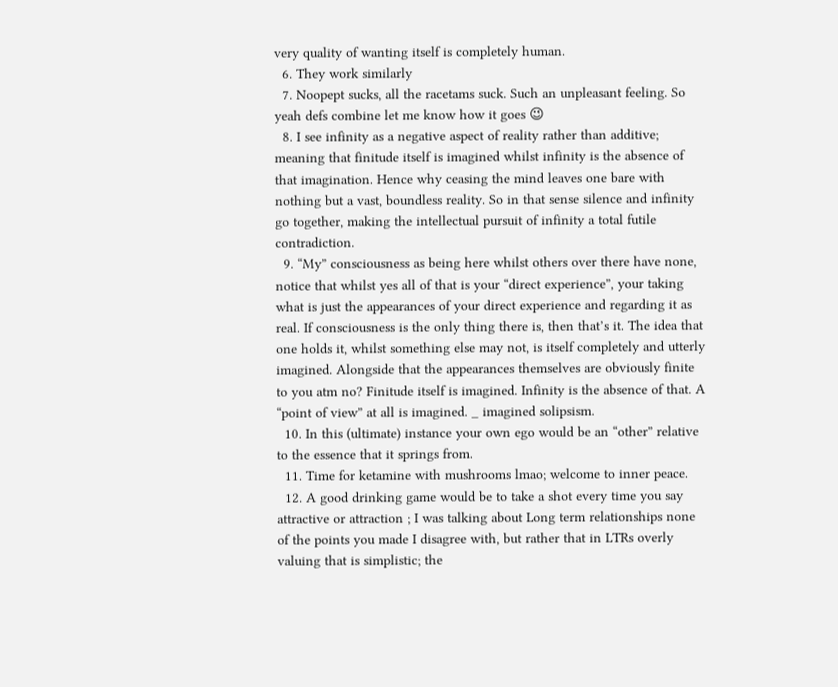very quality of wanting itself is completely human.
  6. They work similarly
  7. Noopept sucks, all the racetams suck. Such an unpleasant feeling. So yeah defs combine let me know how it goes 😉
  8. I see infinity as a negative aspect of reality rather than additive; meaning that finitude itself is imagined whilst infinity is the absence of that imagination. Hence why ceasing the mind leaves one bare with nothing but a vast, boundless reality. So in that sense silence and infinity go together, making the intellectual pursuit of infinity a total futile contradiction.
  9. “My” consciousness as being here whilst others over there have none, notice that whilst yes all of that is your “direct experience”, your taking what is just the appearances of your direct experience and regarding it as real. If consciousness is the only thing there is, then that’s it. The idea that one holds it, whilst something else may not, is itself completely and utterly imagined. Alongside that the appearances themselves are obviously finite to you atm no? Finitude itself is imagined. Infinity is the absence of that. A “point of view” at all is imagined. _ imagined solipsism.
  10. In this (ultimate) instance your own ego would be an “other” relative to the essence that it springs from.
  11. Time for ketamine with mushrooms lmao; welcome to inner peace.
  12. A good drinking game would be to take a shot every time you say attractive or attraction ; I was talking about Long term relationships none of the points you made I disagree with, but rather that in LTRs overly valuing that is simplistic; the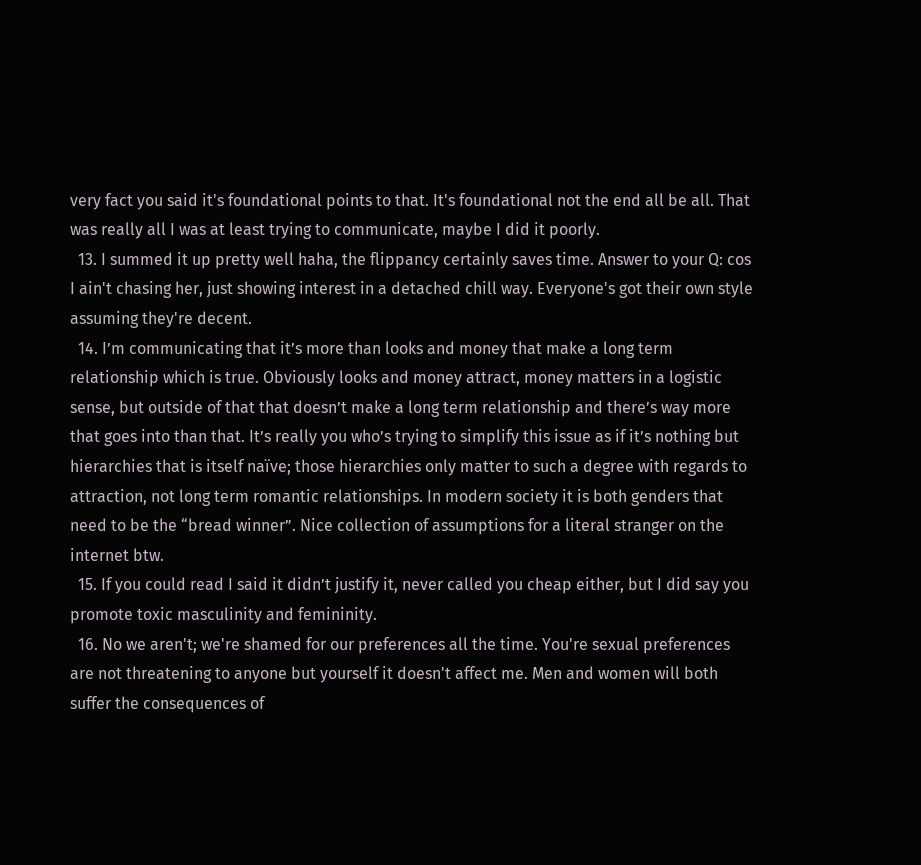very fact you said it's foundational points to that. It's foundational not the end all be all. That was really all I was at least trying to communicate, maybe I did it poorly.
  13. I summed it up pretty well haha, the flippancy certainly saves time. Answer to your Q: cos I ain't chasing her, just showing interest in a detached chill way. Everyone's got their own style assuming they're decent.
  14. I’m communicating that it’s more than looks and money that make a long term relationship which is true. Obviously looks and money attract, money matters in a logistic sense, but outside of that that doesn’t make a long term relationship and there’s way more that goes into than that. It’s really you who’s trying to simplify this issue as if it’s nothing but hierarchies that is itself naïve; those hierarchies only matter to such a degree with regards to attraction, not long term romantic relationships. In modern society it is both genders that need to be the “bread winner”. Nice collection of assumptions for a literal stranger on the internet btw.
  15. If you could read I said it didn’t justify it, never called you cheap either, but I did say you promote toxic masculinity and femininity.
  16. No we aren't; we're shamed for our preferences all the time. You're sexual preferences are not threatening to anyone but yourself it doesn't affect me. Men and women will both suffer the consequences of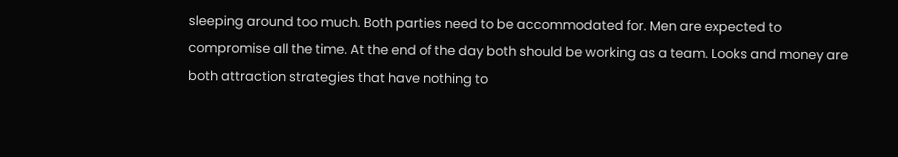sleeping around too much. Both parties need to be accommodated for. Men are expected to compromise all the time. At the end of the day both should be working as a team. Looks and money are both attraction strategies that have nothing to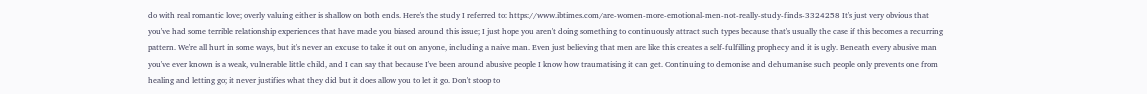do with real romantic love; overly valuing either is shallow on both ends. Here's the study I referred to: https://www.ibtimes.com/are-women-more-emotional-men-not-really-study-finds-3324258 It's just very obvious that you've had some terrible relationship experiences that have made you biased around this issue; I just hope you aren't doing something to continuously attract such types because that's usually the case if this becomes a recurring pattern. We're all hurt in some ways, but it's never an excuse to take it out on anyone, including a naive man. Even just believing that men are like this creates a self-fulfilling prophecy and it is ugly. Beneath every abusive man you've ever known is a weak, vulnerable little child, and I can say that because I've been around abusive people I know how traumatising it can get. Continuing to demonise and dehumanise such people only prevents one from healing and letting go; it never justifies what they did but it does allow you to let it go. Don't stoop to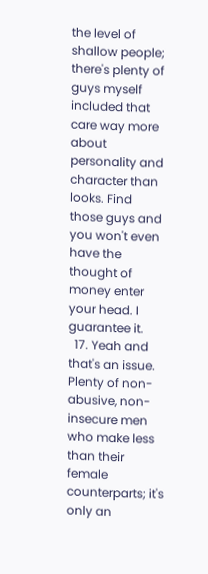the level of shallow people; there's plenty of guys myself included that care way more about personality and character than looks. Find those guys and you won't even have the thought of money enter your head. I guarantee it.
  17. Yeah and that's an issue. Plenty of non-abusive, non-insecure men who make less than their female counterparts; it's only an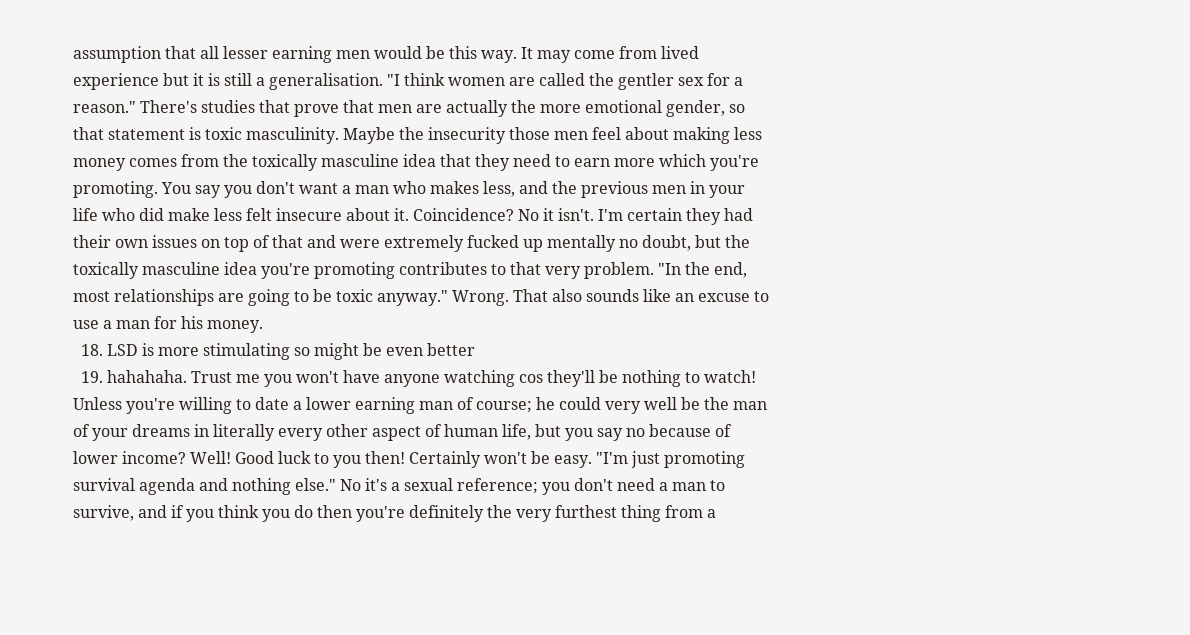assumption that all lesser earning men would be this way. It may come from lived experience but it is still a generalisation. "I think women are called the gentler sex for a reason." There's studies that prove that men are actually the more emotional gender, so that statement is toxic masculinity. Maybe the insecurity those men feel about making less money comes from the toxically masculine idea that they need to earn more which you're promoting. You say you don't want a man who makes less, and the previous men in your life who did make less felt insecure about it. Coincidence? No it isn't. I'm certain they had their own issues on top of that and were extremely fucked up mentally no doubt, but the toxically masculine idea you're promoting contributes to that very problem. "In the end, most relationships are going to be toxic anyway." Wrong. That also sounds like an excuse to use a man for his money.
  18. LSD is more stimulating so might be even better
  19. hahahaha. Trust me you won't have anyone watching cos they'll be nothing to watch! Unless you're willing to date a lower earning man of course; he could very well be the man of your dreams in literally every other aspect of human life, but you say no because of lower income? Well! Good luck to you then! Certainly won't be easy. "I'm just promoting survival agenda and nothing else." No it's a sexual reference; you don't need a man to survive, and if you think you do then you're definitely the very furthest thing from a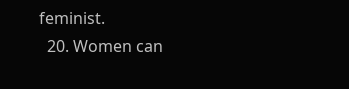feminist.
  20. Women can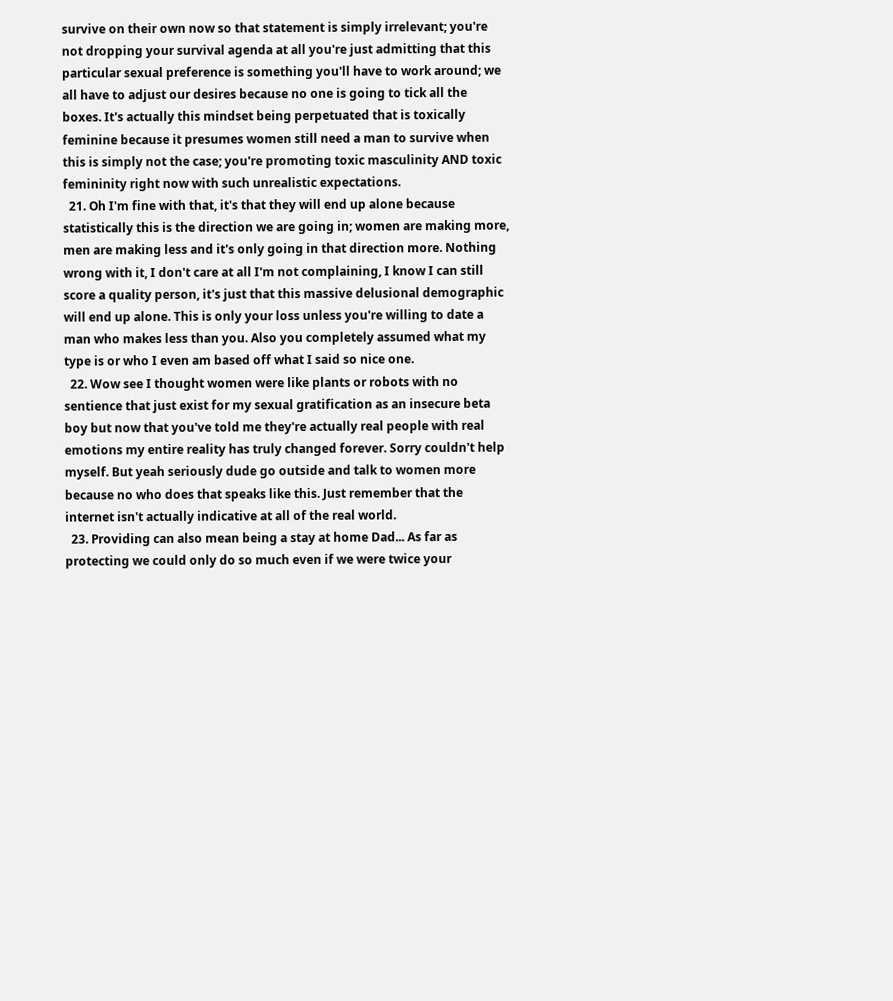survive on their own now so that statement is simply irrelevant; you're not dropping your survival agenda at all you're just admitting that this particular sexual preference is something you'll have to work around; we all have to adjust our desires because no one is going to tick all the boxes. It's actually this mindset being perpetuated that is toxically feminine because it presumes women still need a man to survive when this is simply not the case; you're promoting toxic masculinity AND toxic femininity right now with such unrealistic expectations.
  21. Oh I'm fine with that, it's that they will end up alone because statistically this is the direction we are going in; women are making more, men are making less and it's only going in that direction more. Nothing wrong with it, I don't care at all I'm not complaining, I know I can still score a quality person, it's just that this massive delusional demographic will end up alone. This is only your loss unless you're willing to date a man who makes less than you. Also you completely assumed what my type is or who I even am based off what I said so nice one.
  22. Wow see I thought women were like plants or robots with no sentience that just exist for my sexual gratification as an insecure beta boy but now that you've told me they're actually real people with real emotions my entire reality has truly changed forever. Sorry couldn't help myself. But yeah seriously dude go outside and talk to women more because no who does that speaks like this. Just remember that the internet isn't actually indicative at all of the real world.
  23. Providing can also mean being a stay at home Dad... As far as protecting we could only do so much even if we were twice your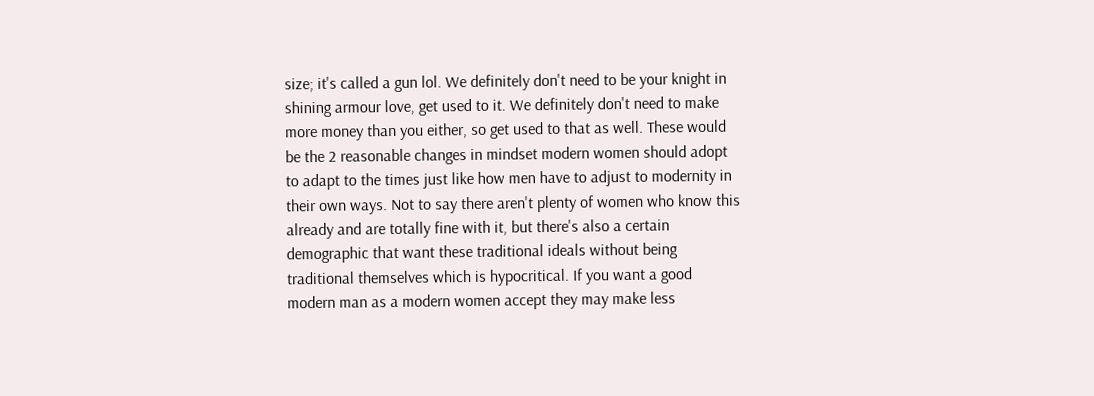size; it's called a gun lol. We definitely don't need to be your knight in shining armour love, get used to it. We definitely don't need to make more money than you either, so get used to that as well. These would be the 2 reasonable changes in mindset modern women should adopt to adapt to the times just like how men have to adjust to modernity in their own ways. Not to say there aren't plenty of women who know this already and are totally fine with it, but there's also a certain demographic that want these traditional ideals without being traditional themselves which is hypocritical. If you want a good modern man as a modern women accept they may make less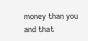money than you and that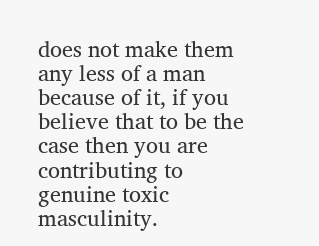does not make them any less of a man because of it, if you believe that to be the case then you are contributing to genuine toxic masculinity.